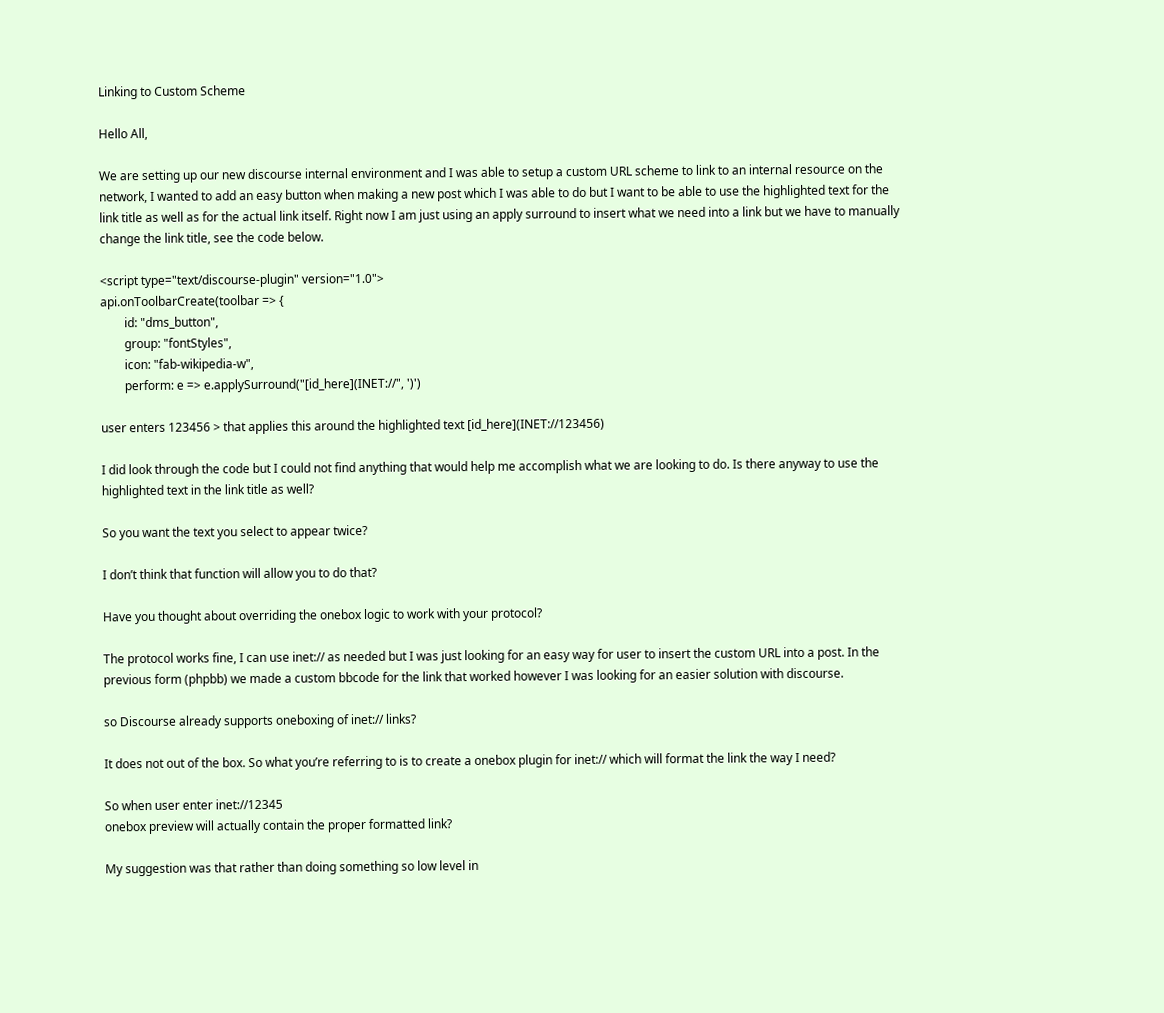Linking to Custom Scheme

Hello All,

We are setting up our new discourse internal environment and I was able to setup a custom URL scheme to link to an internal resource on the network, I wanted to add an easy button when making a new post which I was able to do but I want to be able to use the highlighted text for the link title as well as for the actual link itself. Right now I am just using an apply surround to insert what we need into a link but we have to manually change the link title, see the code below.

<script type="text/discourse-plugin" version="1.0">
api.onToolbarCreate(toolbar => {
        id: "dms_button",
        group: "fontStyles",
        icon: "fab-wikipedia-w",
        perform: e => e.applySurround("[id_here](INET://", ')')

user enters 123456 > that applies this around the highlighted text [id_here](INET://123456)

I did look through the code but I could not find anything that would help me accomplish what we are looking to do. Is there anyway to use the highlighted text in the link title as well?

So you want the text you select to appear twice?

I don’t think that function will allow you to do that?

Have you thought about overriding the onebox logic to work with your protocol?

The protocol works fine, I can use inet:// as needed but I was just looking for an easy way for user to insert the custom URL into a post. In the previous form (phpbb) we made a custom bbcode for the link that worked however I was looking for an easier solution with discourse.

so Discourse already supports oneboxing of inet:// links?

It does not out of the box. So what you’re referring to is to create a onebox plugin for inet:// which will format the link the way I need?

So when user enter inet://12345
onebox preview will actually contain the proper formatted link?

My suggestion was that rather than doing something so low level in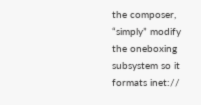the composer, “simply” modify the oneboxing subsystem so it formats inet://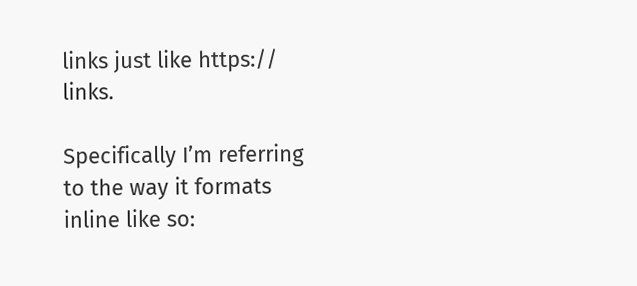links just like https:// links.

Specifically I’m referring to the way it formats inline like so: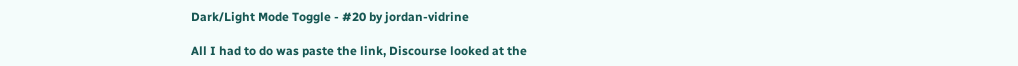Dark/Light Mode Toggle - #20 by jordan-vidrine

All I had to do was paste the link, Discourse looked at the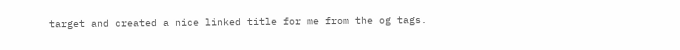target and created a nice linked title for me from the og tags.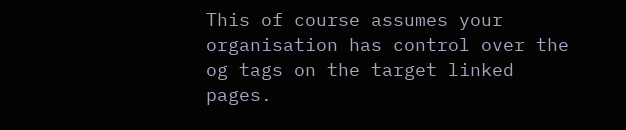This of course assumes your organisation has control over the og tags on the target linked pages.